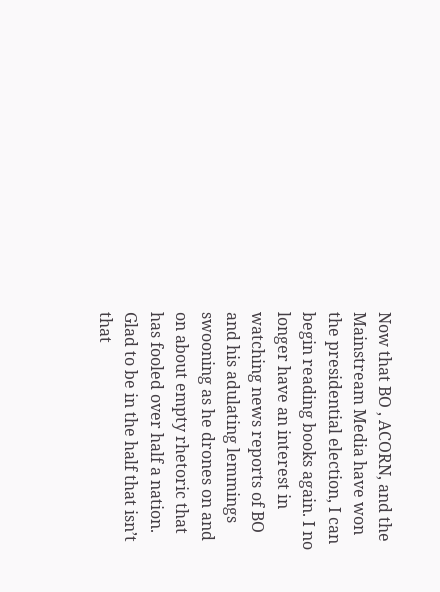Now that BO , ACORN, and the Mainstream Media have won the presidential election, I can begin reading books again. I no longer have an interest in watching news reports of BO and his adulating lemmings swooning as he drones on and on about empty rhetoric that has fooled over half a nation. Glad to be in the half that isn’t that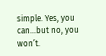simple. Yes, you can…but no, you won’t.